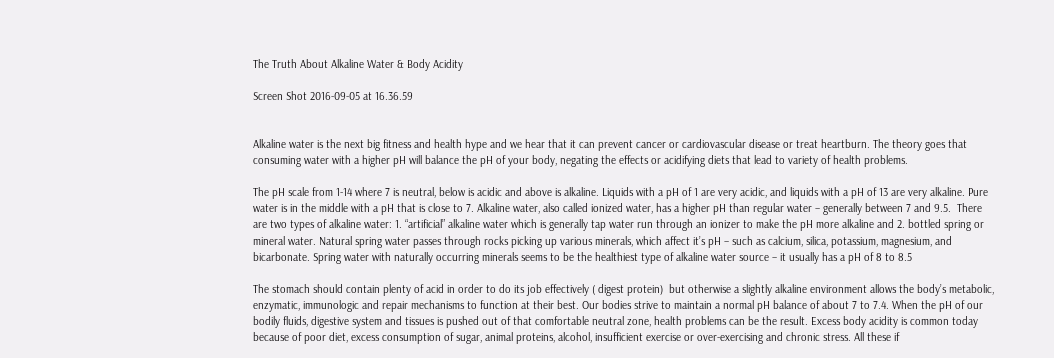The Truth About Alkaline Water & Body Acidity

Screen Shot 2016-09-05 at 16.36.59


Alkaline water is the next big fitness and health hype and we hear that it can prevent cancer or cardiovascular disease or treat heartburn. The theory goes that consuming water with a higher pH will balance the pH of your body, negating the effects or acidifying diets that lead to variety of health problems.

The pH scale from 1-14 where 7 is neutral, below is acidic and above is alkaline. Liquids with a pH of 1 are very acidic, and liquids with a pH of 13 are very alkaline. Pure water is in the middle with a pH that is close to 7. Alkaline water, also called ionized water, has a higher pH than regular water – generally between 7 and 9.5.  There are two types of alkaline water: 1. “artificial” alkaline water which is generally tap water run through an ionizer to make the pH more alkaline and 2. bottled spring or mineral water. Natural spring water passes through rocks picking up various minerals, which affect it’s pH – such as calcium, silica, potassium, magnesium, and bicarbonate. Spring water with naturally occurring minerals seems to be the healthiest type of alkaline water source – it usually has a pH of 8 to 8.5

The stomach should contain plenty of acid in order to do its job effectively ( digest protein)  but otherwise a slightly alkaline environment allows the body’s metabolic, enzymatic, immunologic and repair mechanisms to function at their best. Our bodies strive to maintain a normal pH balance of about 7 to 7.4. When the pH of our bodily fluids, digestive system and tissues is pushed out of that comfortable neutral zone, health problems can be the result. Excess body acidity is common today because of poor diet, excess consumption of sugar, animal proteins, alcohol, insufficient exercise or over-exercising and chronic stress. All these if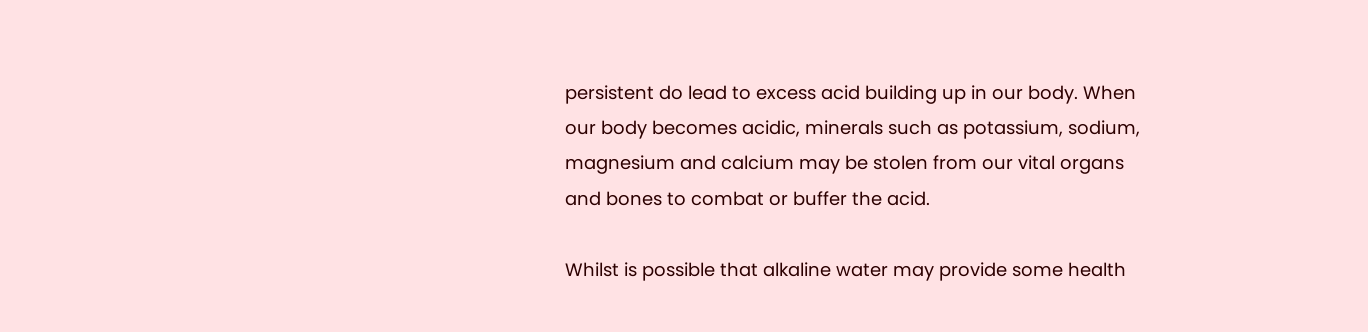persistent do lead to excess acid building up in our body. When our body becomes acidic, minerals such as potassium, sodium, magnesium and calcium may be stolen from our vital organs and bones to combat or buffer the acid.

Whilst is possible that alkaline water may provide some health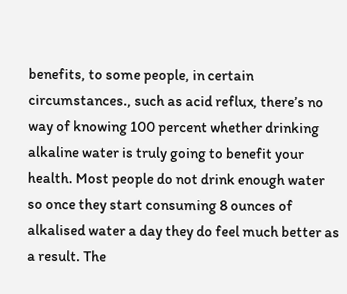benefits, to some people, in certain circumstances., such as acid reflux, there’s no way of knowing 100 percent whether drinking alkaline water is truly going to benefit your health. Most people do not drink enough water so once they start consuming 8 ounces of alkalised water a day they do feel much better as a result. The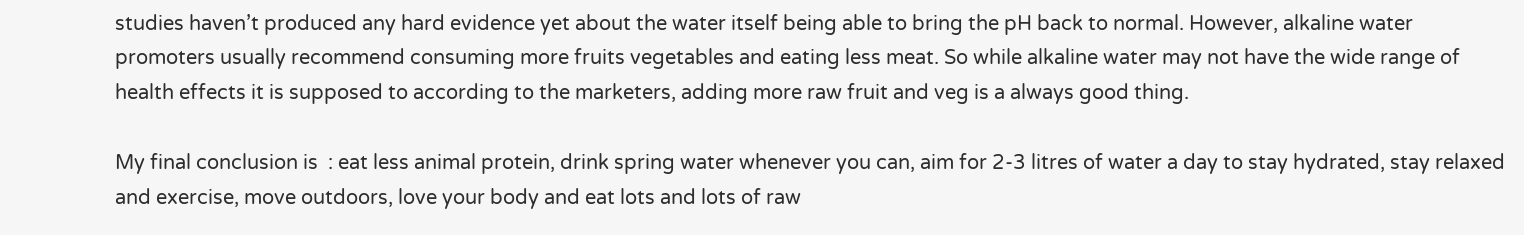studies haven’t produced any hard evidence yet about the water itself being able to bring the pH back to normal. However, alkaline water promoters usually recommend consuming more fruits vegetables and eating less meat. So while alkaline water may not have the wide range of health effects it is supposed to according to the marketers, adding more raw fruit and veg is a always good thing.

My final conclusion is  : eat less animal protein, drink spring water whenever you can, aim for 2-3 litres of water a day to stay hydrated, stay relaxed and exercise, move outdoors, love your body and eat lots and lots of raw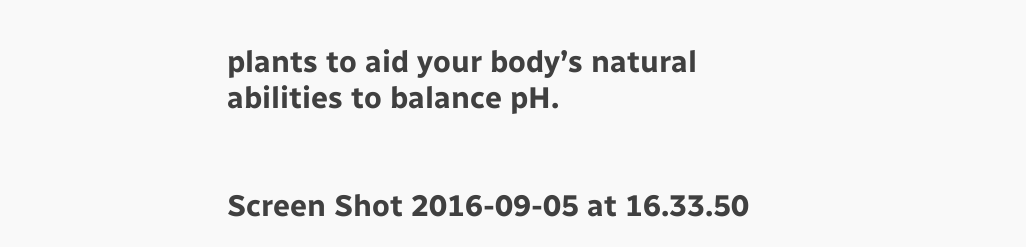plants to aid your body’s natural abilities to balance pH.


Screen Shot 2016-09-05 at 16.33.50